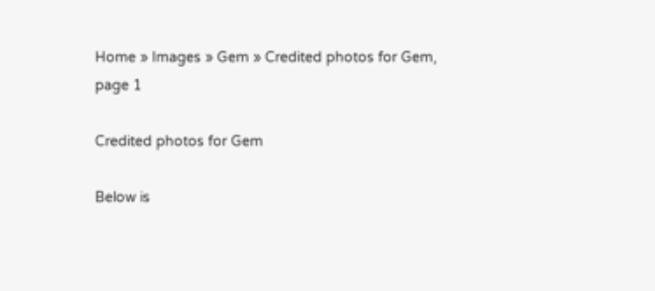Home » Images » Gem » Credited photos for Gem, page 1

Credited photos for Gem

Below is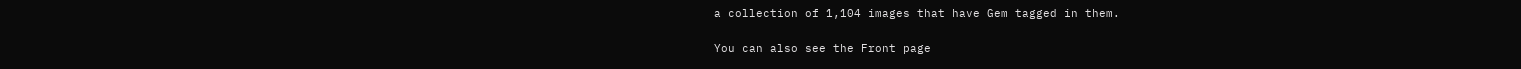a collection of 1,104 images that have Gem tagged in them.

You can also see the Front page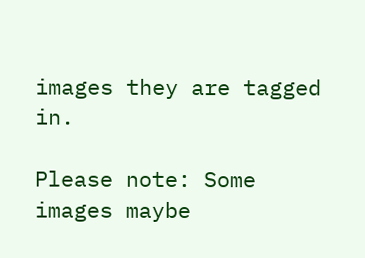images they are tagged in.

Please note: Some images maybe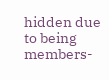hidden due to being members-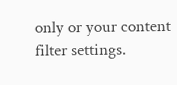only or your content filter settings.